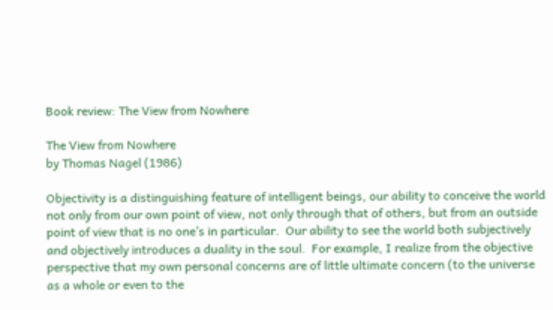Book review: The View from Nowhere

The View from Nowhere
by Thomas Nagel (1986)

Objectivity is a distinguishing feature of intelligent beings, our ability to conceive the world not only from our own point of view, not only through that of others, but from an outside point of view that is no one’s in particular.  Our ability to see the world both subjectively and objectively introduces a duality in the soul.  For example, I realize from the objective perspective that my own personal concerns are of little ultimate concern (to the universe as a whole or even to the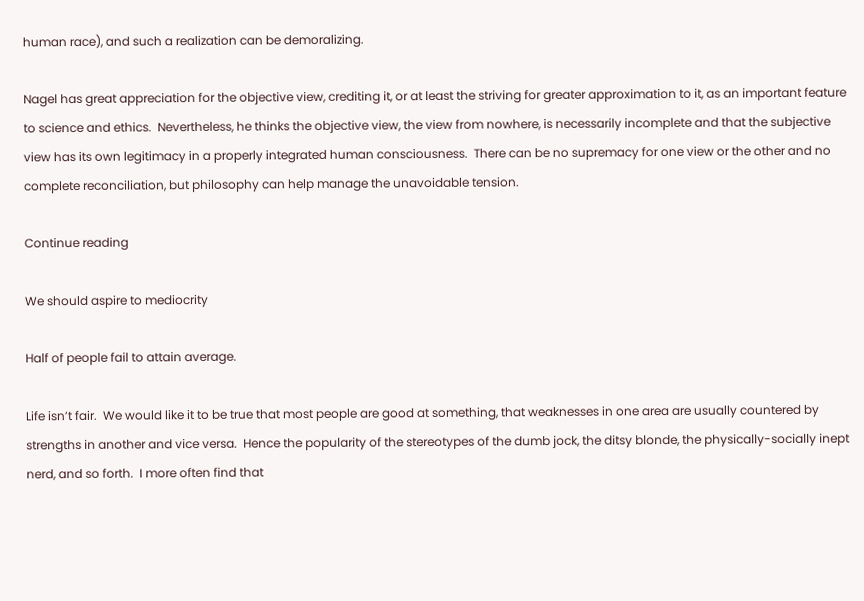human race), and such a realization can be demoralizing.

Nagel has great appreciation for the objective view, crediting it, or at least the striving for greater approximation to it, as an important feature to science and ethics.  Nevertheless, he thinks the objective view, the view from nowhere, is necessarily incomplete and that the subjective view has its own legitimacy in a properly integrated human consciousness.  There can be no supremacy for one view or the other and no complete reconciliation, but philosophy can help manage the unavoidable tension.

Continue reading

We should aspire to mediocrity

Half of people fail to attain average.

Life isn’t fair.  We would like it to be true that most people are good at something, that weaknesses in one area are usually countered by strengths in another and vice versa.  Hence the popularity of the stereotypes of the dumb jock, the ditsy blonde, the physically-socially inept nerd, and so forth.  I more often find that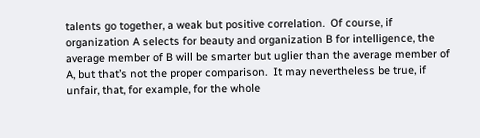talents go together, a weak but positive correlation.  Of course, if organization A selects for beauty and organization B for intelligence, the average member of B will be smarter but uglier than the average member of A, but that’s not the proper comparison.  It may nevertheless be true, if unfair, that, for example, for the whole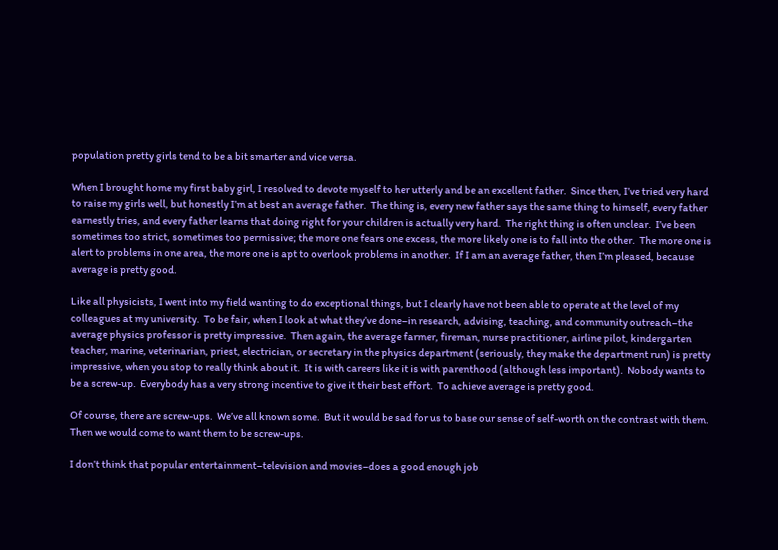population pretty girls tend to be a bit smarter and vice versa.

When I brought home my first baby girl, I resolved to devote myself to her utterly and be an excellent father.  Since then, I’ve tried very hard to raise my girls well, but honestly I’m at best an average father.  The thing is, every new father says the same thing to himself, every father earnestly tries, and every father learns that doing right for your children is actually very hard.  The right thing is often unclear.  I’ve been sometimes too strict, sometimes too permissive; the more one fears one excess, the more likely one is to fall into the other.  The more one is alert to problems in one area, the more one is apt to overlook problems in another.  If I am an average father, then I’m pleased, because average is pretty good.

Like all physicists, I went into my field wanting to do exceptional things, but I clearly have not been able to operate at the level of my colleagues at my university.  To be fair, when I look at what they’ve done–in research, advising, teaching, and community outreach–the average physics professor is pretty impressive.  Then again, the average farmer, fireman, nurse practitioner, airline pilot, kindergarten teacher, marine, veterinarian, priest, electrician, or secretary in the physics department (seriously, they make the department run) is pretty impressive, when you stop to really think about it.  It is with careers like it is with parenthood (although less important).  Nobody wants to be a screw-up.  Everybody has a very strong incentive to give it their best effort.  To achieve average is pretty good.

Of course, there are screw-ups.  We’ve all known some.  But it would be sad for us to base our sense of self-worth on the contrast with them.  Then we would come to want them to be screw-ups.

I don’t think that popular entertainment–television and movies–does a good enough job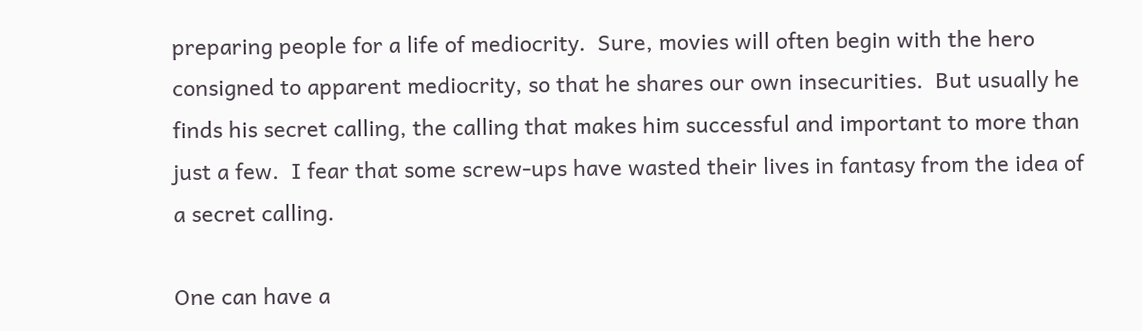preparing people for a life of mediocrity.  Sure, movies will often begin with the hero consigned to apparent mediocrity, so that he shares our own insecurities.  But usually he finds his secret calling, the calling that makes him successful and important to more than just a few.  I fear that some screw-ups have wasted their lives in fantasy from the idea of a secret calling.

One can have a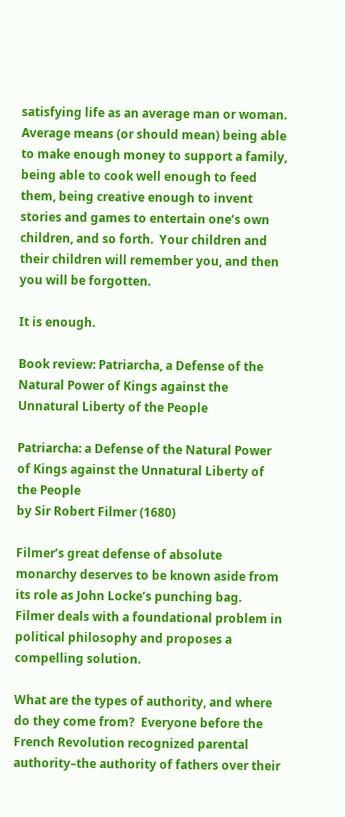satisfying life as an average man or woman.  Average means (or should mean) being able to make enough money to support a family, being able to cook well enough to feed them, being creative enough to invent stories and games to entertain one’s own children, and so forth.  Your children and their children will remember you, and then you will be forgotten.

It is enough.

Book review: Patriarcha, a Defense of the Natural Power of Kings against the Unnatural Liberty of the People

Patriarcha: a Defense of the Natural Power of Kings against the Unnatural Liberty of the People
by Sir Robert Filmer (1680)

Filmer’s great defense of absolute monarchy deserves to be known aside from its role as John Locke’s punching bag.  Filmer deals with a foundational problem in political philosophy and proposes a compelling solution.

What are the types of authority, and where do they come from?  Everyone before the French Revolution recognized parental authority–the authority of fathers over their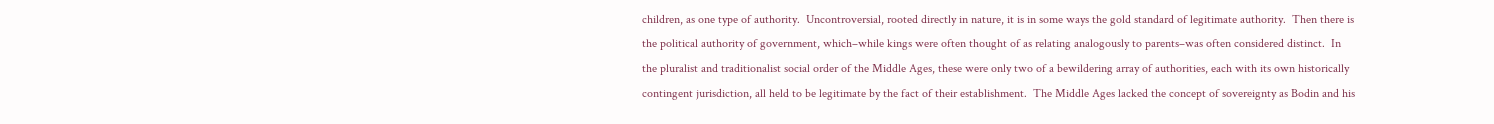children, as one type of authority.  Uncontroversial, rooted directly in nature, it is in some ways the gold standard of legitimate authority.  Then there is the political authority of government, which–while kings were often thought of as relating analogously to parents–was often considered distinct.  In the pluralist and traditionalist social order of the Middle Ages, these were only two of a bewildering array of authorities, each with its own historically contingent jurisdiction, all held to be legitimate by the fact of their establishment.  The Middle Ages lacked the concept of sovereignty as Bodin and his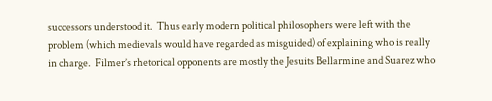successors understood it.  Thus early modern political philosophers were left with the problem (which medievals would have regarded as misguided) of explaining who is really in charge.  Filmer’s rhetorical opponents are mostly the Jesuits Bellarmine and Suarez who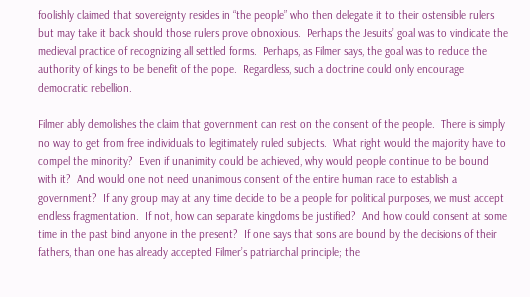foolishly claimed that sovereignty resides in “the people” who then delegate it to their ostensible rulers but may take it back should those rulers prove obnoxious.  Perhaps the Jesuits’ goal was to vindicate the medieval practice of recognizing all settled forms.  Perhaps, as Filmer says, the goal was to reduce the authority of kings to be benefit of the pope.  Regardless, such a doctrine could only encourage democratic rebellion.

Filmer ably demolishes the claim that government can rest on the consent of the people.  There is simply no way to get from free individuals to legitimately ruled subjects.  What right would the majority have to compel the minority?  Even if unanimity could be achieved, why would people continue to be bound with it?  And would one not need unanimous consent of the entire human race to establish a government?  If any group may at any time decide to be a people for political purposes, we must accept endless fragmentation.  If not, how can separate kingdoms be justified?  And how could consent at some time in the past bind anyone in the present?  If one says that sons are bound by the decisions of their fathers, than one has already accepted Filmer’s patriarchal principle; the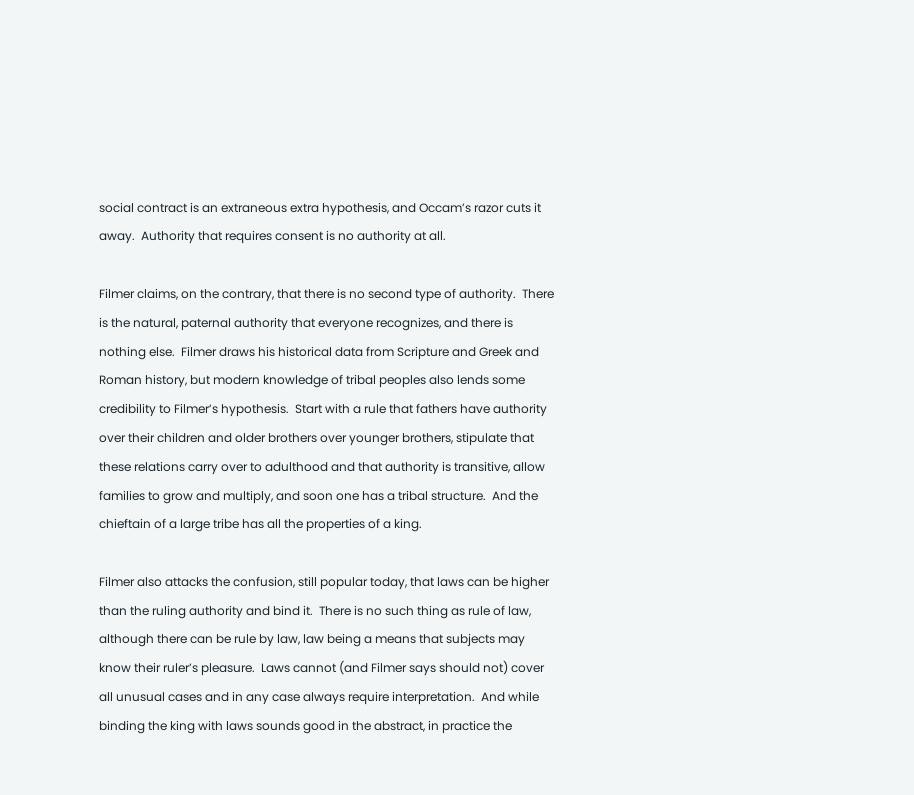social contract is an extraneous extra hypothesis, and Occam’s razor cuts it away.  Authority that requires consent is no authority at all.

Filmer claims, on the contrary, that there is no second type of authority.  There is the natural, paternal authority that everyone recognizes, and there is nothing else.  Filmer draws his historical data from Scripture and Greek and Roman history, but modern knowledge of tribal peoples also lends some credibility to Filmer’s hypothesis.  Start with a rule that fathers have authority over their children and older brothers over younger brothers, stipulate that these relations carry over to adulthood and that authority is transitive, allow families to grow and multiply, and soon one has a tribal structure.  And the chieftain of a large tribe has all the properties of a king.

Filmer also attacks the confusion, still popular today, that laws can be higher than the ruling authority and bind it.  There is no such thing as rule of law, although there can be rule by law, law being a means that subjects may know their ruler’s pleasure.  Laws cannot (and Filmer says should not) cover all unusual cases and in any case always require interpretation.  And while binding the king with laws sounds good in the abstract, in practice the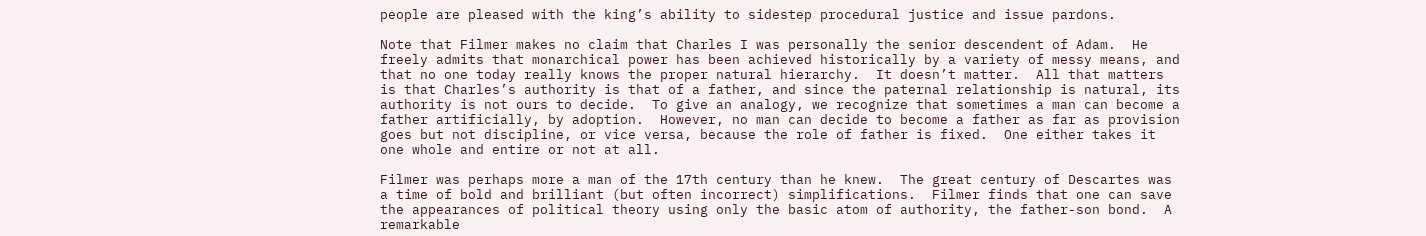people are pleased with the king’s ability to sidestep procedural justice and issue pardons.

Note that Filmer makes no claim that Charles I was personally the senior descendent of Adam.  He freely admits that monarchical power has been achieved historically by a variety of messy means, and that no one today really knows the proper natural hierarchy.  It doesn’t matter.  All that matters is that Charles’s authority is that of a father, and since the paternal relationship is natural, its authority is not ours to decide.  To give an analogy, we recognize that sometimes a man can become a father artificially, by adoption.  However, no man can decide to become a father as far as provision goes but not discipline, or vice versa, because the role of father is fixed.  One either takes it one whole and entire or not at all.

Filmer was perhaps more a man of the 17th century than he knew.  The great century of Descartes was a time of bold and brilliant (but often incorrect) simplifications.  Filmer finds that one can save the appearances of political theory using only the basic atom of authority, the father-son bond.  A remarkable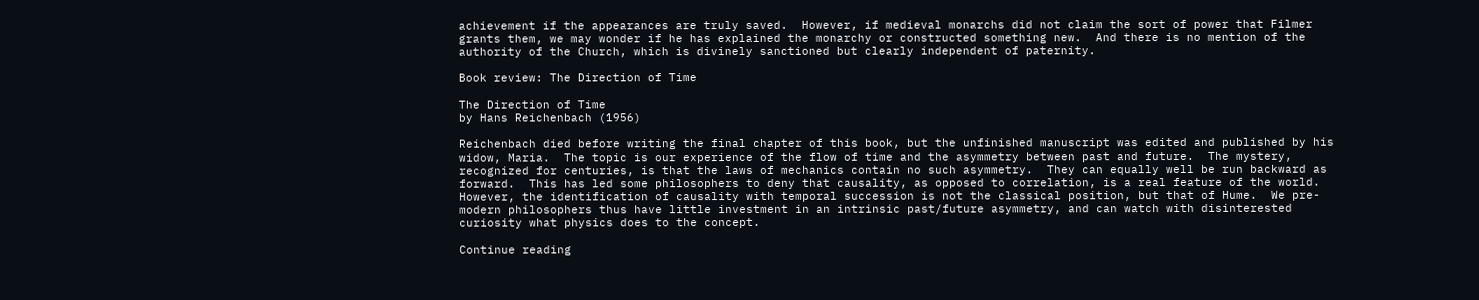achievement if the appearances are truly saved.  However, if medieval monarchs did not claim the sort of power that Filmer grants them, we may wonder if he has explained the monarchy or constructed something new.  And there is no mention of the authority of the Church, which is divinely sanctioned but clearly independent of paternity.

Book review: The Direction of Time

The Direction of Time
by Hans Reichenbach (1956)

Reichenbach died before writing the final chapter of this book, but the unfinished manuscript was edited and published by his widow, Maria.  The topic is our experience of the flow of time and the asymmetry between past and future.  The mystery, recognized for centuries, is that the laws of mechanics contain no such asymmetry.  They can equally well be run backward as forward.  This has led some philosophers to deny that causality, as opposed to correlation, is a real feature of the world.  However, the identification of causality with temporal succession is not the classical position, but that of Hume.  We pre-modern philosophers thus have little investment in an intrinsic past/future asymmetry, and can watch with disinterested curiosity what physics does to the concept.

Continue reading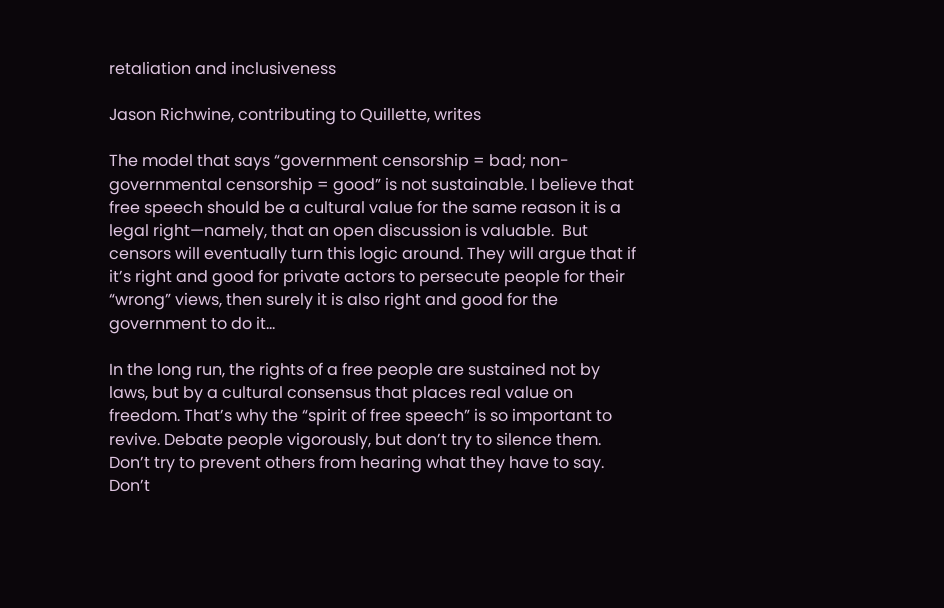retaliation and inclusiveness

Jason Richwine, contributing to Quillette, writes

The model that says “government censorship = bad; non-governmental censorship = good” is not sustainable. I believe that free speech should be a cultural value for the same reason it is a legal right—namely, that an open discussion is valuable.  But censors will eventually turn this logic around. They will argue that if it’s right and good for private actors to persecute people for their “wrong” views, then surely it is also right and good for the government to do it…

In the long run, the rights of a free people are sustained not by laws, but by a cultural consensus that places real value on freedom. That’s why the “spirit of free speech” is so important to revive. Debate people vigorously, but don’t try to silence them. Don’t try to prevent others from hearing what they have to say. Don’t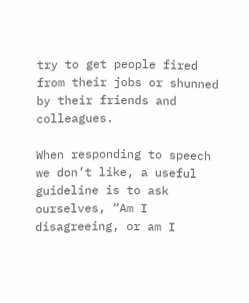try to get people fired from their jobs or shunned by their friends and colleagues.

When responding to speech we don’t like, a useful guideline is to ask ourselves, “Am I disagreeing, or am I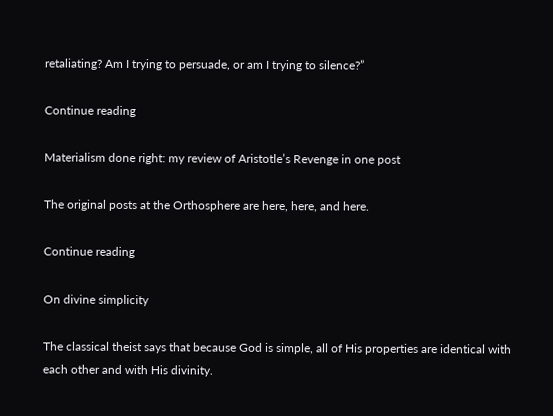retaliating? Am I trying to persuade, or am I trying to silence?”

Continue reading

Materialism done right: my review of Aristotle’s Revenge in one post

The original posts at the Orthosphere are here, here, and here.

Continue reading

On divine simplicity

The classical theist says that because God is simple, all of His properties are identical with each other and with His divinity.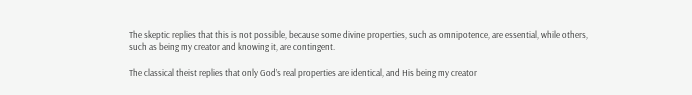The skeptic replies that this is not possible, because some divine properties, such as omnipotence, are essential, while others, such as being my creator and knowing it, are contingent.

The classical theist replies that only God’s real properties are identical, and His being my creator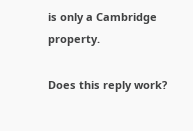is only a Cambridge property.

Does this reply work?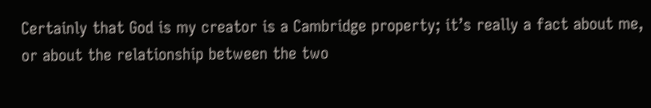Certainly that God is my creator is a Cambridge property; it’s really a fact about me, or about the relationship between the two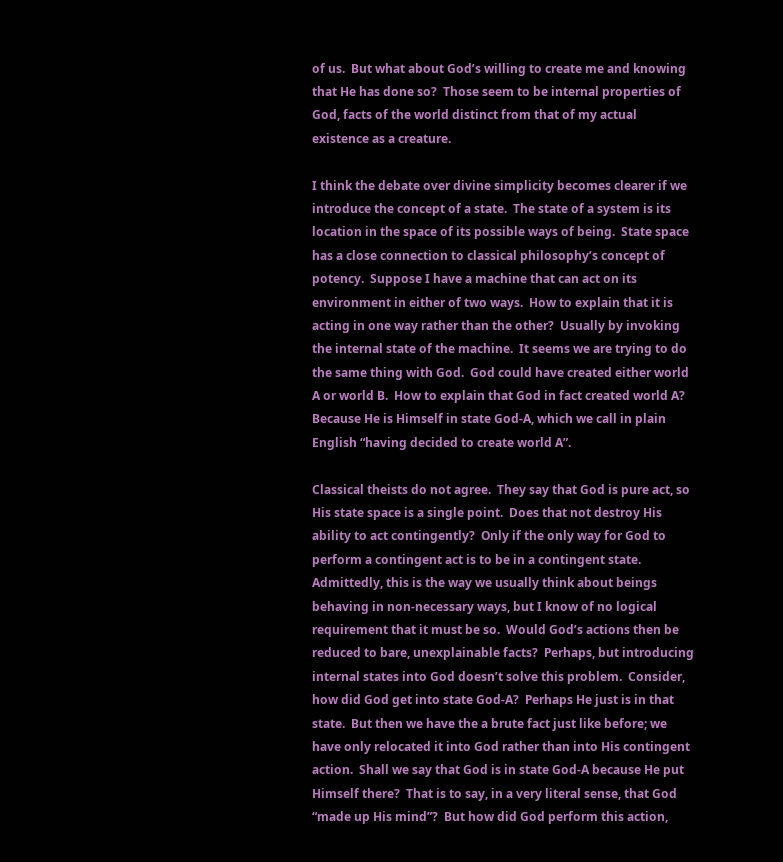of us.  But what about God’s willing to create me and knowing that He has done so?  Those seem to be internal properties of God, facts of the world distinct from that of my actual existence as a creature.

I think the debate over divine simplicity becomes clearer if we introduce the concept of a state.  The state of a system is its location in the space of its possible ways of being.  State space has a close connection to classical philosophy’s concept of potency.  Suppose I have a machine that can act on its environment in either of two ways.  How to explain that it is acting in one way rather than the other?  Usually by invoking the internal state of the machine.  It seems we are trying to do the same thing with God.  God could have created either world A or world B.  How to explain that God in fact created world A?  Because He is Himself in state God-A, which we call in plain English “having decided to create world A”.

Classical theists do not agree.  They say that God is pure act, so His state space is a single point.  Does that not destroy His ability to act contingently?  Only if the only way for God to perform a contingent act is to be in a contingent state.  Admittedly, this is the way we usually think about beings behaving in non-necessary ways, but I know of no logical requirement that it must be so.  Would God’s actions then be reduced to bare, unexplainable facts?  Perhaps, but introducing internal states into God doesn’t solve this problem.  Consider, how did God get into state God-A?  Perhaps He just is in that state.  But then we have the a brute fact just like before; we have only relocated it into God rather than into His contingent action.  Shall we say that God is in state God-A because He put Himself there?  That is to say, in a very literal sense, that God “made up His mind”?  But how did God perform this action,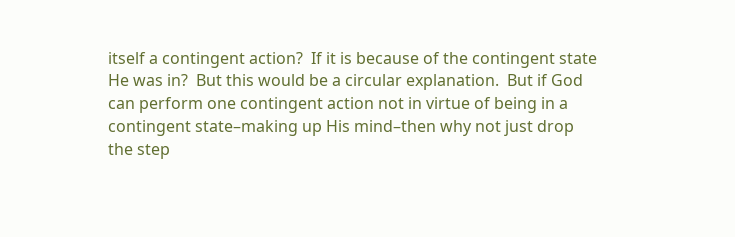itself a contingent action?  If it is because of the contingent state He was in?  But this would be a circular explanation.  But if God can perform one contingent action not in virtue of being in a contingent state–making up His mind–then why not just drop the step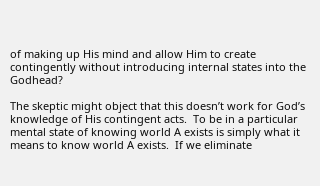of making up His mind and allow Him to create contingently without introducing internal states into the Godhead?

The skeptic might object that this doesn’t work for God’s knowledge of His contingent acts.  To be in a particular mental state of knowing world A exists is simply what it means to know world A exists.  If we eliminate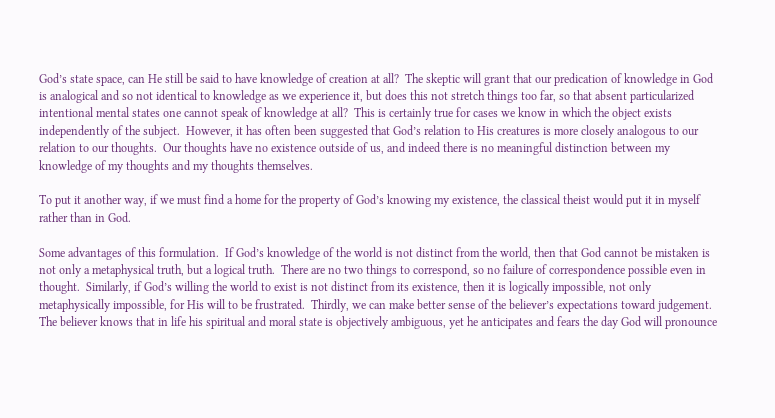God’s state space, can He still be said to have knowledge of creation at all?  The skeptic will grant that our predication of knowledge in God is analogical and so not identical to knowledge as we experience it, but does this not stretch things too far, so that absent particularized intentional mental states one cannot speak of knowledge at all?  This is certainly true for cases we know in which the object exists independently of the subject.  However, it has often been suggested that God’s relation to His creatures is more closely analogous to our relation to our thoughts.  Our thoughts have no existence outside of us, and indeed there is no meaningful distinction between my knowledge of my thoughts and my thoughts themselves.

To put it another way, if we must find a home for the property of God’s knowing my existence, the classical theist would put it in myself rather than in God.

Some advantages of this formulation.  If God’s knowledge of the world is not distinct from the world, then that God cannot be mistaken is not only a metaphysical truth, but a logical truth.  There are no two things to correspond, so no failure of correspondence possible even in thought.  Similarly, if God’s willing the world to exist is not distinct from its existence, then it is logically impossible, not only metaphysically impossible, for His will to be frustrated.  Thirdly, we can make better sense of the believer’s expectations toward judgement.  The believer knows that in life his spiritual and moral state is objectively ambiguous, yet he anticipates and fears the day God will pronounce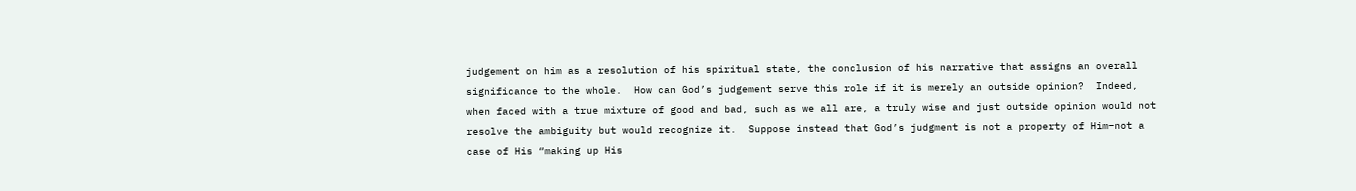judgement on him as a resolution of his spiritual state, the conclusion of his narrative that assigns an overall significance to the whole.  How can God’s judgement serve this role if it is merely an outside opinion?  Indeed, when faced with a true mixture of good and bad, such as we all are, a truly wise and just outside opinion would not resolve the ambiguity but would recognize it.  Suppose instead that God’s judgment is not a property of Him–not a case of His “making up His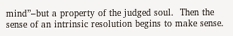mind”–but a property of the judged soul.  Then the sense of an intrinsic resolution begins to make sense.